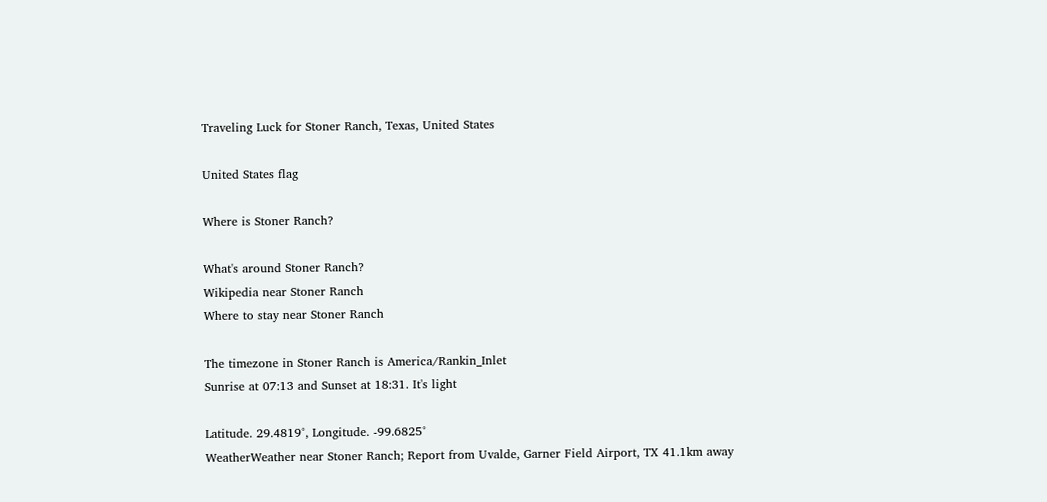Traveling Luck for Stoner Ranch, Texas, United States

United States flag

Where is Stoner Ranch?

What's around Stoner Ranch?
Wikipedia near Stoner Ranch
Where to stay near Stoner Ranch

The timezone in Stoner Ranch is America/Rankin_Inlet
Sunrise at 07:13 and Sunset at 18:31. It's light

Latitude. 29.4819°, Longitude. -99.6825°
WeatherWeather near Stoner Ranch; Report from Uvalde, Garner Field Airport, TX 41.1km away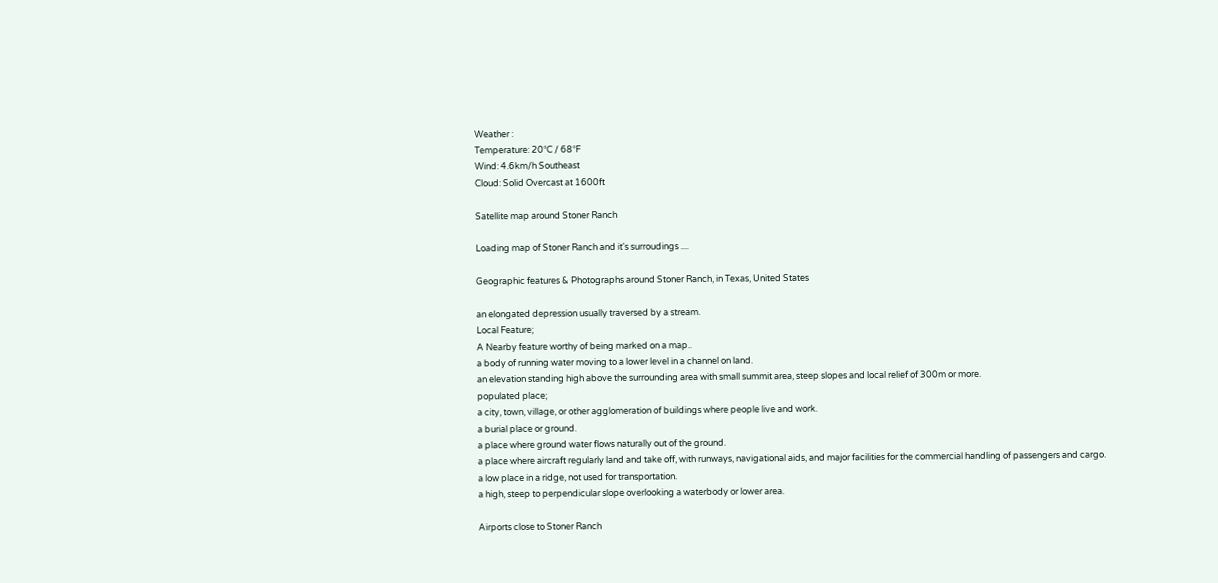Weather :
Temperature: 20°C / 68°F
Wind: 4.6km/h Southeast
Cloud: Solid Overcast at 1600ft

Satellite map around Stoner Ranch

Loading map of Stoner Ranch and it's surroudings ....

Geographic features & Photographs around Stoner Ranch, in Texas, United States

an elongated depression usually traversed by a stream.
Local Feature;
A Nearby feature worthy of being marked on a map..
a body of running water moving to a lower level in a channel on land.
an elevation standing high above the surrounding area with small summit area, steep slopes and local relief of 300m or more.
populated place;
a city, town, village, or other agglomeration of buildings where people live and work.
a burial place or ground.
a place where ground water flows naturally out of the ground.
a place where aircraft regularly land and take off, with runways, navigational aids, and major facilities for the commercial handling of passengers and cargo.
a low place in a ridge, not used for transportation.
a high, steep to perpendicular slope overlooking a waterbody or lower area.

Airports close to Stoner Ranch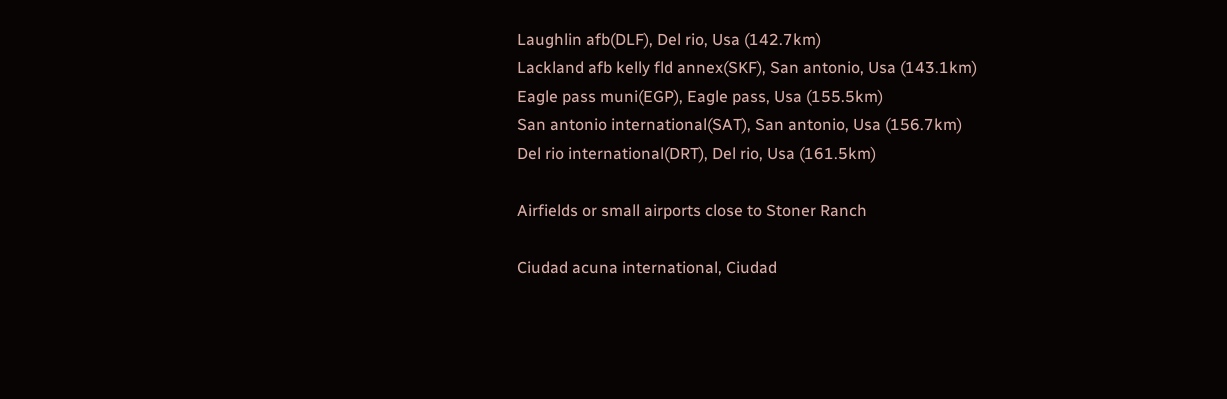Laughlin afb(DLF), Del rio, Usa (142.7km)
Lackland afb kelly fld annex(SKF), San antonio, Usa (143.1km)
Eagle pass muni(EGP), Eagle pass, Usa (155.5km)
San antonio international(SAT), San antonio, Usa (156.7km)
Del rio international(DRT), Del rio, Usa (161.5km)

Airfields or small airports close to Stoner Ranch

Ciudad acuna international, Ciudad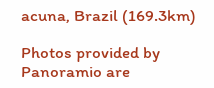acuna, Brazil (169.3km)

Photos provided by Panoramio are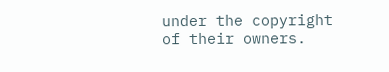under the copyright of their owners.